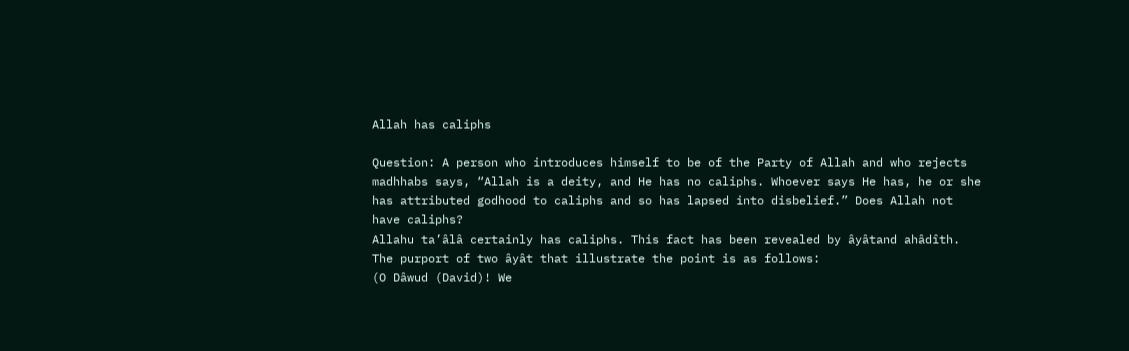Allah has caliphs

Question: A person who introduces himself to be of the Party of Allah and who rejects madhhabs says, “Allah is a deity, and He has no caliphs. Whoever says He has, he or she has attributed godhood to caliphs and so has lapsed into disbelief.” Does Allah not have caliphs?
Allahu ta’âlâ certainly has caliphs. This fact has been revealed by âyâtand ahâdîth. The purport of two âyât that illustrate the point is as follows:
(O Dâwud (David)! We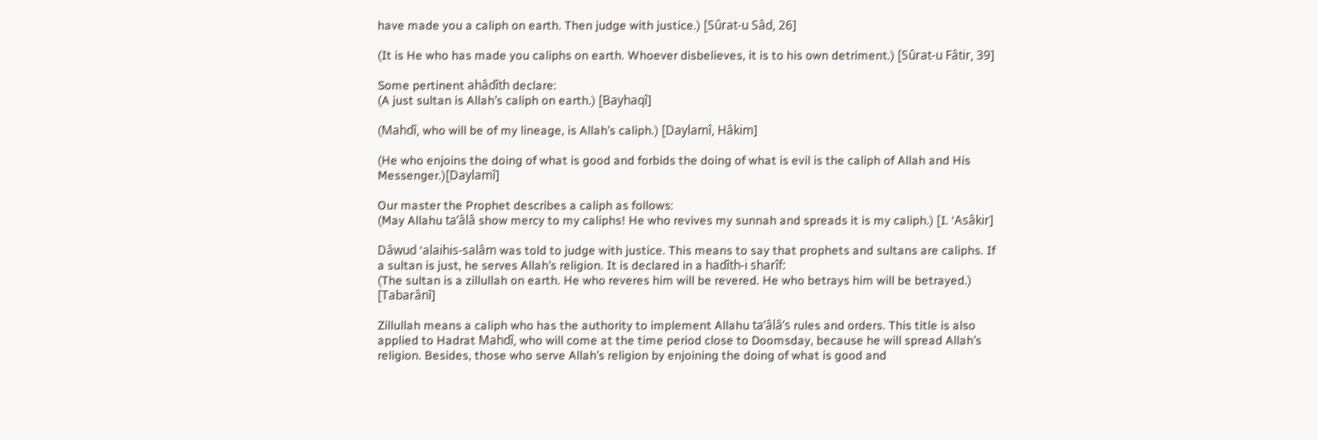have made you a caliph on earth. Then judge with justice.) [Sûrat-u Sâd, 26]

(It is He who has made you caliphs on earth. Whoever disbelieves, it is to his own detriment.) [Sûrat-u Fâtir, 39]

Some pertinent ahâdîth declare:
(A just sultan is Allah’s caliph on earth.) [Bayhaqî]

(Mahdî, who will be of my lineage, is Allah’s caliph.) [Daylamî, Hâkim]

(He who enjoins the doing of what is good and forbids the doing of what is evil is the caliph of Allah and His Messenger.)[Daylamî]

Our master the Prophet describes a caliph as follows:
(May Allahu ta’âlâ show mercy to my caliphs! He who revives my sunnah and spreads it is my caliph.) [I. ‘Asâkir]

Dâwud ‘alaihis-salâm was told to judge with justice. This means to say that prophets and sultans are caliphs. If a sultan is just, he serves Allah’s religion. It is declared in a hadîth-i sharîf:
(The sultan is a zillullah on earth. He who reveres him will be revered. He who betrays him will be betrayed.) [Tabarânî]

Zillullah means a caliph who has the authority to implement Allahu ta’âlâ’s rules and orders. This title is also applied to Hadrat Mahdî, who will come at the time period close to Doomsday, because he will spread Allah’s religion. Besides, those who serve Allah’s religion by enjoining the doing of what is good and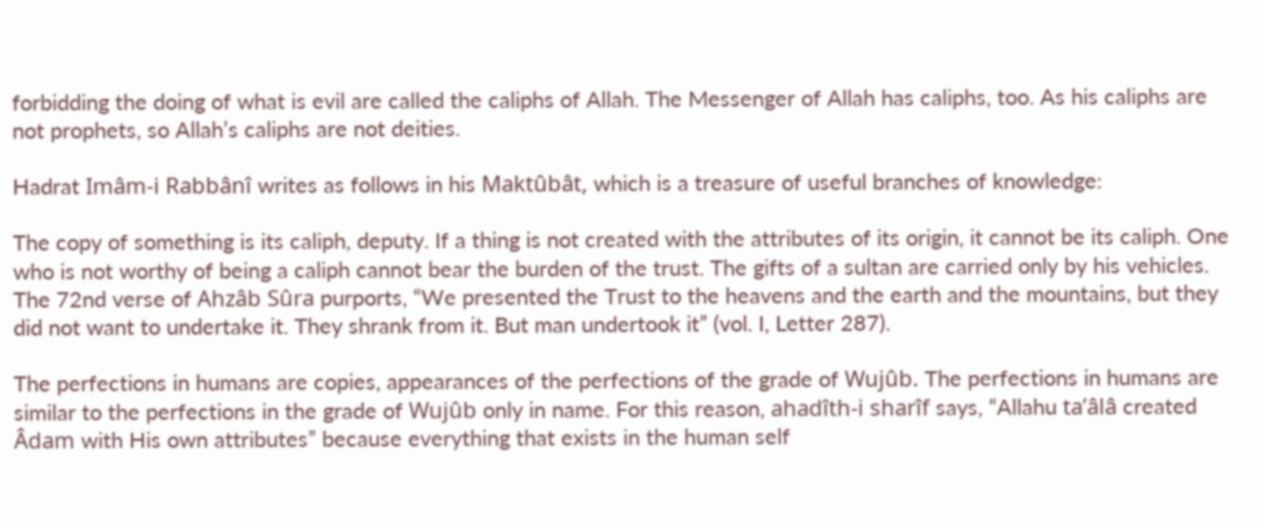forbidding the doing of what is evil are called the caliphs of Allah. The Messenger of Allah has caliphs, too. As his caliphs are not prophets, so Allah’s caliphs are not deities.

Hadrat Imâm-i Rabbânî writes as follows in his Maktûbât, which is a treasure of useful branches of knowledge:

The copy of something is its caliph, deputy. If a thing is not created with the attributes of its origin, it cannot be its caliph. One who is not worthy of being a caliph cannot bear the burden of the trust. The gifts of a sultan are carried only by his vehicles. The 72nd verse of Ahzâb Sûra purports, “We presented the Trust to the heavens and the earth and the mountains, but they did not want to undertake it. They shrank from it. But man undertook it” (vol. I, Letter 287).

The perfections in humans are copies, appearances of the perfections of the grade of Wujûb. The perfections in humans are similar to the perfections in the grade of Wujûb only in name. For this reason, ahadîth-i sharîf says, “Allahu ta’âlâ created Âdam with His own attributes” because everything that exists in the human self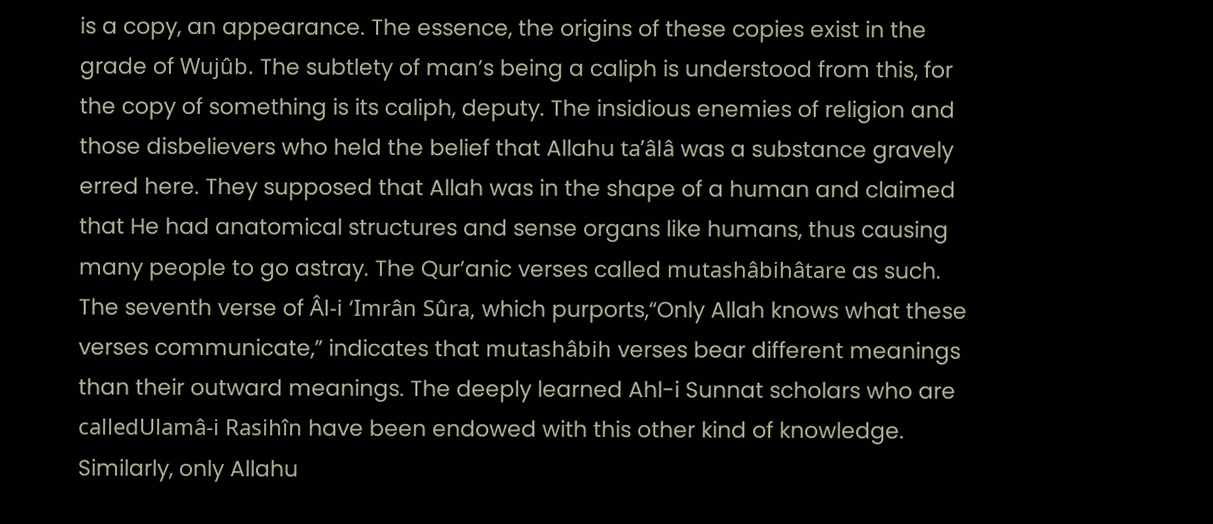is a copy, an appearance. The essence, the origins of these copies exist in the grade of Wujûb. The subtlety of man’s being a caliph is understood from this, for the copy of something is its caliph, deputy. The insidious enemies of religion and those disbelievers who held the belief that Allahu ta’âlâ was a substance gravely erred here. They supposed that Allah was in the shape of a human and claimed that He had anatomical structures and sense organs like humans, thus causing many people to go astray. The Qur’anic verses called mutashâbihâtare as such. The seventh verse of Âl-i ‘Imrân Sûra, which purports,“Only Allah knows what these verses communicate,” indicates that mutashâbih verses bear different meanings than their outward meanings. The deeply learned Ahl-i Sunnat scholars who are calledUlamâ-i Rasihîn have been endowed with this other kind of knowledge. Similarly, only Allahu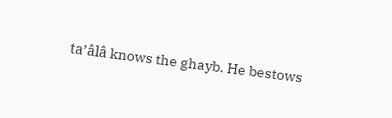ta’âlâ knows the ghayb. He bestows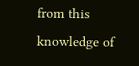from this knowledge of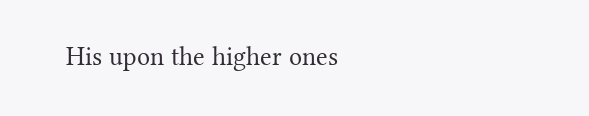His upon the higher ones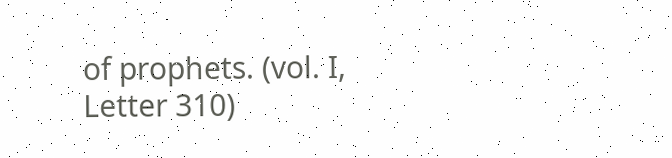of prophets. (vol. I, Letter 310)